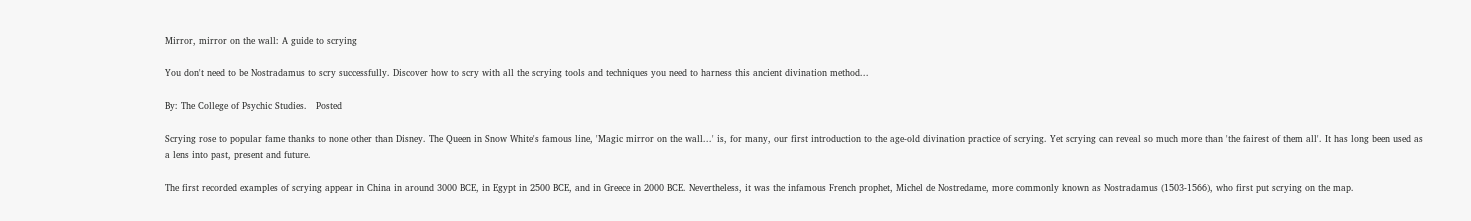Mirror, mirror on the wall: A guide to scrying

You don't need to be Nostradamus to scry successfully. Discover how to scry with all the scrying tools and techniques you need to harness this ancient divination method...

By: The College of Psychic Studies.   Posted

Scrying rose to popular fame thanks to none other than Disney. The Queen in Snow White's famous line, 'Magic mirror on the wall...' is, for many, our first introduction to the age-old divination practice of scrying. Yet scrying can reveal so much more than 'the fairest of them all'. It has long been used as a lens into past, present and future.

The first recorded examples of scrying appear in China in around 3000 BCE, in Egypt in 2500 BCE, and in Greece in 2000 BCE. Nevertheless, it was the infamous French prophet, Michel de Nostredame, more commonly known as Nostradamus (1503-1566), who first put scrying on the map.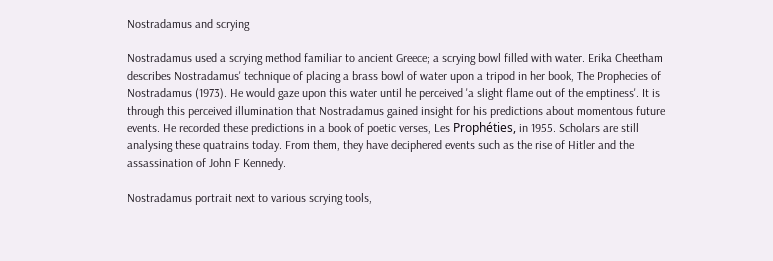Nostradamus and scrying

Nostradamus used a scrying method familiar to ancient Greece; a scrying bowl filled with water. Erika Cheetham describes Nostradamus' technique of placing a brass bowl of water upon a tripod in her book, The Prophecies of Nostradamus (1973). He would gaze upon this water until he perceived 'a slight flame out of the emptiness'. It is through this perceived illumination that Nostradamus gained insight for his predictions about momentous future events. He recorded these predictions in a book of poetic verses, Les Prophéties, in 1955. Scholars are still analysing these quatrains today. From them, they have deciphered events such as the rise of Hitler and the assassination of John F Kennedy.

Nostradamus portrait next to various scrying tools,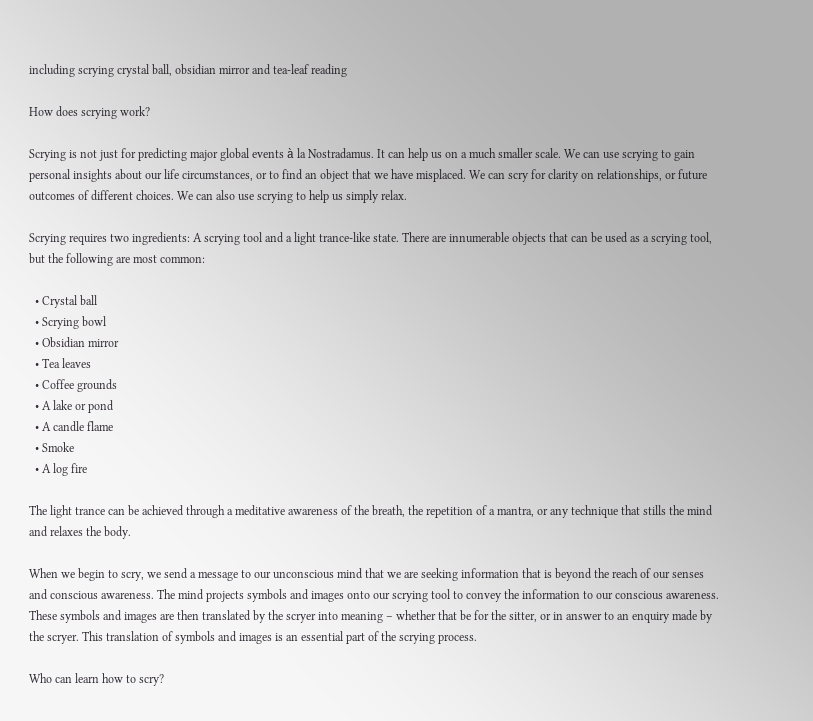including scrying crystal ball, obsidian mirror and tea-leaf reading

How does scrying work?

Scrying is not just for predicting major global events à la Nostradamus. It can help us on a much smaller scale. We can use scrying to gain personal insights about our life circumstances, or to find an object that we have misplaced. We can scry for clarity on relationships, or future outcomes of different choices. We can also use scrying to help us simply relax.

Scrying requires two ingredients: A scrying tool and a light trance-like state. There are innumerable objects that can be used as a scrying tool, but the following are most common:

  • Crystal ball
  • Scrying bowl
  • Obsidian mirror
  • Tea leaves
  • Coffee grounds
  • A lake or pond
  • A candle flame
  • Smoke
  • A log fire

The light trance can be achieved through a meditative awareness of the breath, the repetition of a mantra, or any technique that stills the mind and relaxes the body.

When we begin to scry, we send a message to our unconscious mind that we are seeking information that is beyond the reach of our senses and conscious awareness. The mind projects symbols and images onto our scrying tool to convey the information to our conscious awareness. These symbols and images are then translated by the scryer into meaning – whether that be for the sitter, or in answer to an enquiry made by the scryer. This translation of symbols and images is an essential part of the scrying process.

Who can learn how to scry?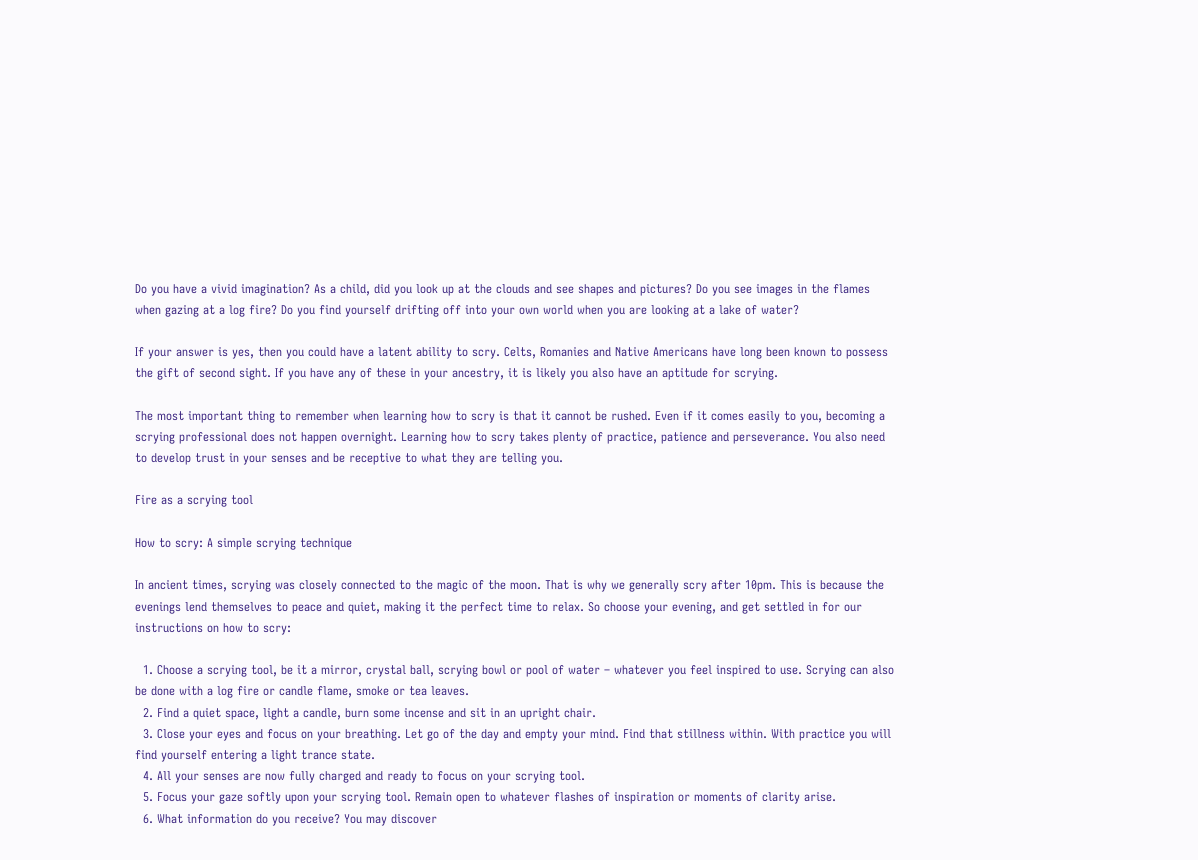Do you have a vivid imagination? As a child, did you look up at the clouds and see shapes and pictures? Do you see images in the flames when gazing at a log fire? Do you find yourself drifting off into your own world when you are looking at a lake of water?

If your answer is yes, then you could have a latent ability to scry. Celts, Romanies and Native Americans have long been known to possess the gift of second sight. If you have any of these in your ancestry, it is likely you also have an aptitude for scrying.

The most important thing to remember when learning how to scry is that it cannot be rushed. Even if it comes easily to you, becoming a scrying professional does not happen overnight. Learning how to scry takes plenty of practice, patience and perseverance. You also need to develop trust in your senses and be receptive to what they are telling you.

Fire as a scrying tool

How to scry: A simple scrying technique

In ancient times, scrying was closely connected to the magic of the moon. That is why we generally scry after 10pm. This is because the evenings lend themselves to peace and quiet, making it the perfect time to relax. So choose your evening, and get settled in for our instructions on how to scry:

  1. Choose a scrying tool, be it a mirror, crystal ball, scrying bowl or pool of water – whatever you feel inspired to use. Scrying can also be done with a log fire or candle flame, smoke or tea leaves.
  2. Find a quiet space, light a candle, burn some incense and sit in an upright chair.
  3. Close your eyes and focus on your breathing. Let go of the day and empty your mind. Find that stillness within. With practice you will find yourself entering a light trance state.
  4. All your senses are now fully charged and ready to focus on your scrying tool.
  5. Focus your gaze softly upon your scrying tool. Remain open to whatever flashes of inspiration or moments of clarity arise.
  6. What information do you receive? You may discover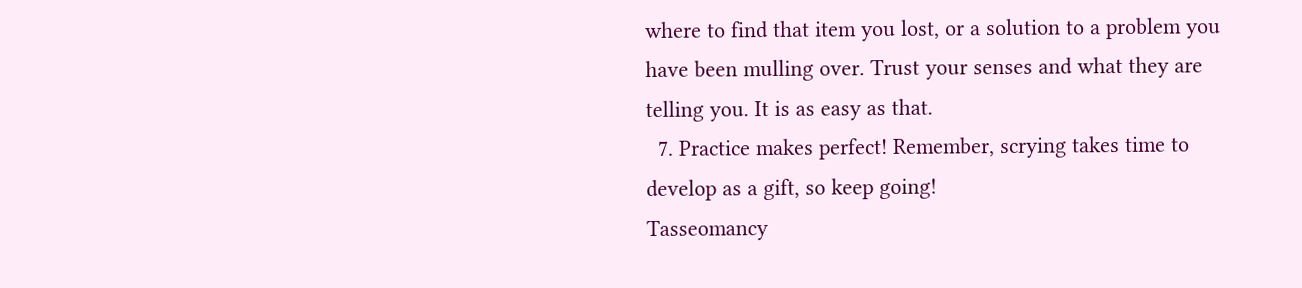where to find that item you lost, or a solution to a problem you have been mulling over. Trust your senses and what they are telling you. It is as easy as that.
  7. Practice makes perfect! Remember, scrying takes time to develop as a gift, so keep going!
Tasseomancy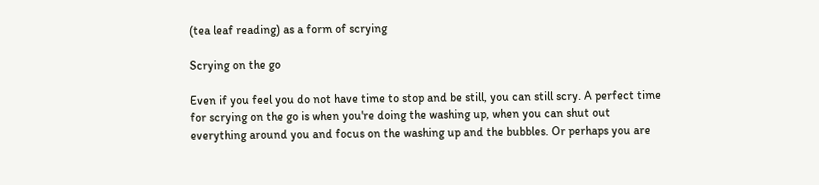(tea leaf reading) as a form of scrying

Scrying on the go

Even if you feel you do not have time to stop and be still, you can still scry. A perfect time for scrying on the go is when you're doing the washing up, when you can shut out everything around you and focus on the washing up and the bubbles. Or perhaps you are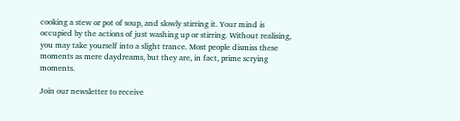cooking a stew or pot of soup, and slowly stirring it. Your mind is occupied by the actions of just washing up or stirring. Without realising, you may take yourself into a slight trance. Most people dismiss these moments as mere daydreams, but they are, in fact, prime scrying moments.

Join our newsletter to receive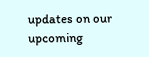updates on our upcoming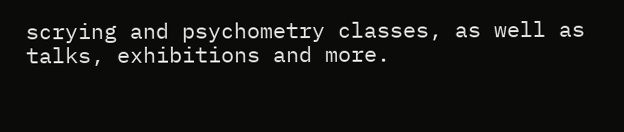scrying and psychometry classes, as well as talks, exhibitions and more.